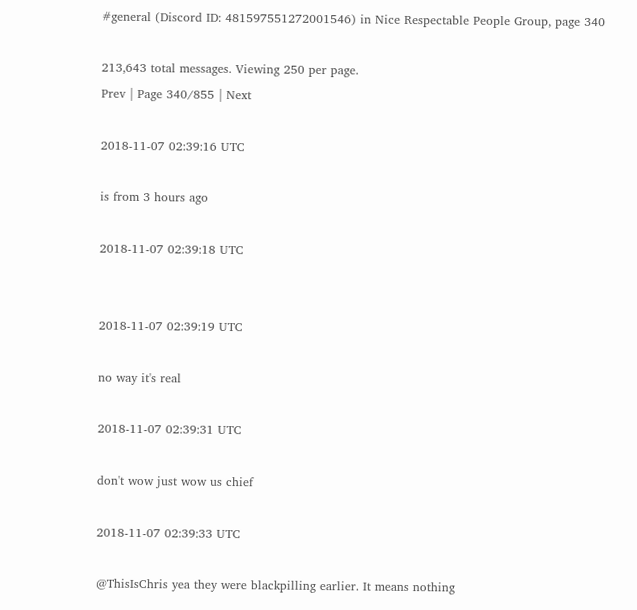#general (Discord ID: 481597551272001546) in Nice Respectable People Group, page 340

213,643 total messages. Viewing 250 per page.
Prev | Page 340/855 | Next

2018-11-07 02:39:16 UTC

is from 3 hours ago

2018-11-07 02:39:18 UTC


2018-11-07 02:39:19 UTC

no way it's real

2018-11-07 02:39:31 UTC

don't wow just wow us chief

2018-11-07 02:39:33 UTC

@ThisIsChris yea they were blackpilling earlier. It means nothing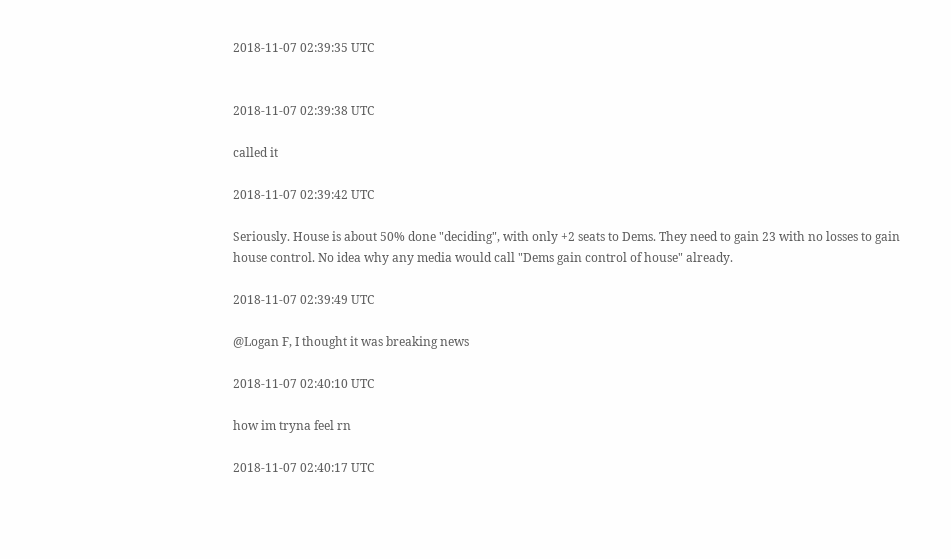2018-11-07 02:39:35 UTC


2018-11-07 02:39:38 UTC

called it

2018-11-07 02:39:42 UTC

Seriously. House is about 50% done "deciding", with only +2 seats to Dems. They need to gain 23 with no losses to gain house control. No idea why any media would call "Dems gain control of house" already.

2018-11-07 02:39:49 UTC

@Logan F, I thought it was breaking news

2018-11-07 02:40:10 UTC

how im tryna feel rn

2018-11-07 02:40:17 UTC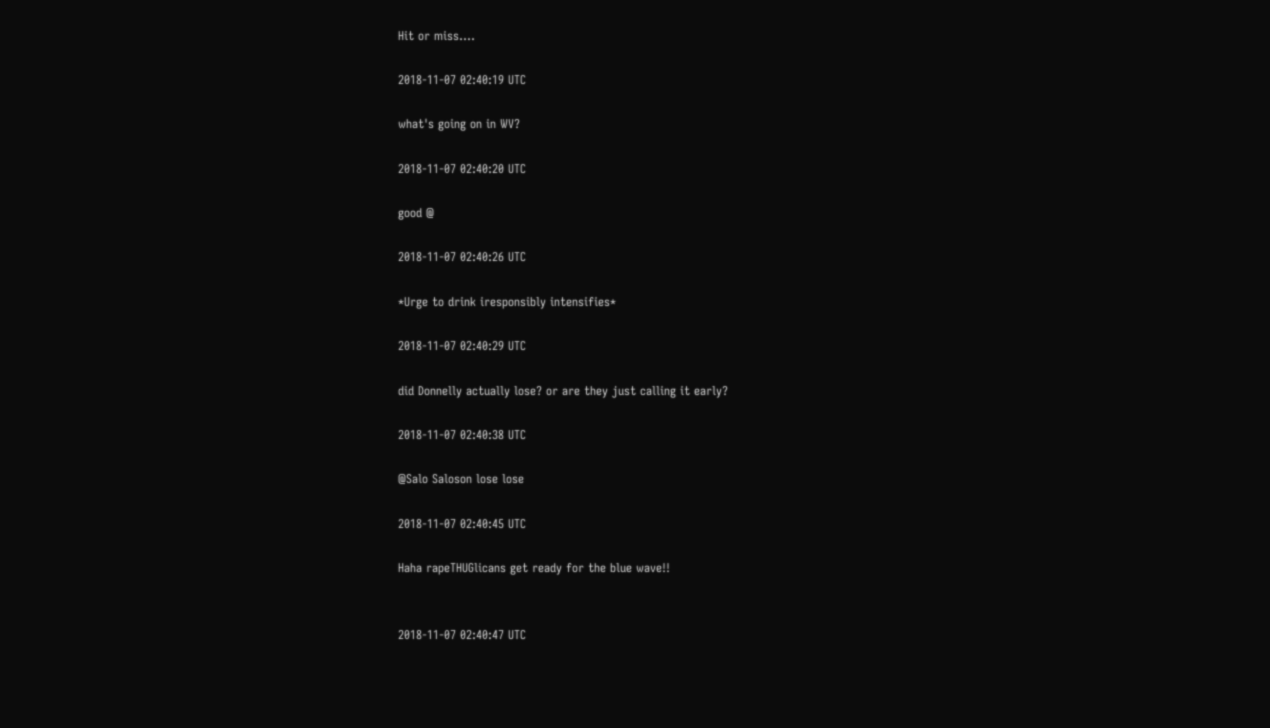Hit or miss....

2018-11-07 02:40:19 UTC

what's going on in WV?

2018-11-07 02:40:20 UTC

good @

2018-11-07 02:40:26 UTC

*Urge to drink iresponsibly intensifies*

2018-11-07 02:40:29 UTC

did Donnelly actually lose? or are they just calling it early?

2018-11-07 02:40:38 UTC

@Salo Saloson lose lose

2018-11-07 02:40:45 UTC

Haha rapeTHUGlicans get ready for the blue wave!!


2018-11-07 02:40:47 UTC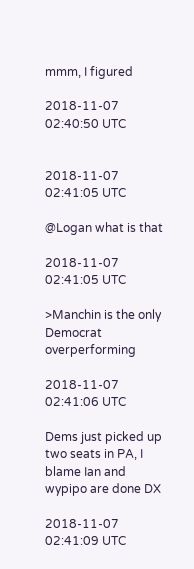mmm, I figured

2018-11-07 02:40:50 UTC


2018-11-07 02:41:05 UTC

@Logan what is that

2018-11-07 02:41:05 UTC

>Manchin is the only Democrat overperforming

2018-11-07 02:41:06 UTC

Dems just picked up two seats in PA, I blame Ian and wypipo are done DX

2018-11-07 02:41:09 UTC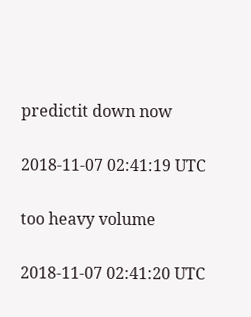predictit down now

2018-11-07 02:41:19 UTC

too heavy volume

2018-11-07 02:41:20 UTC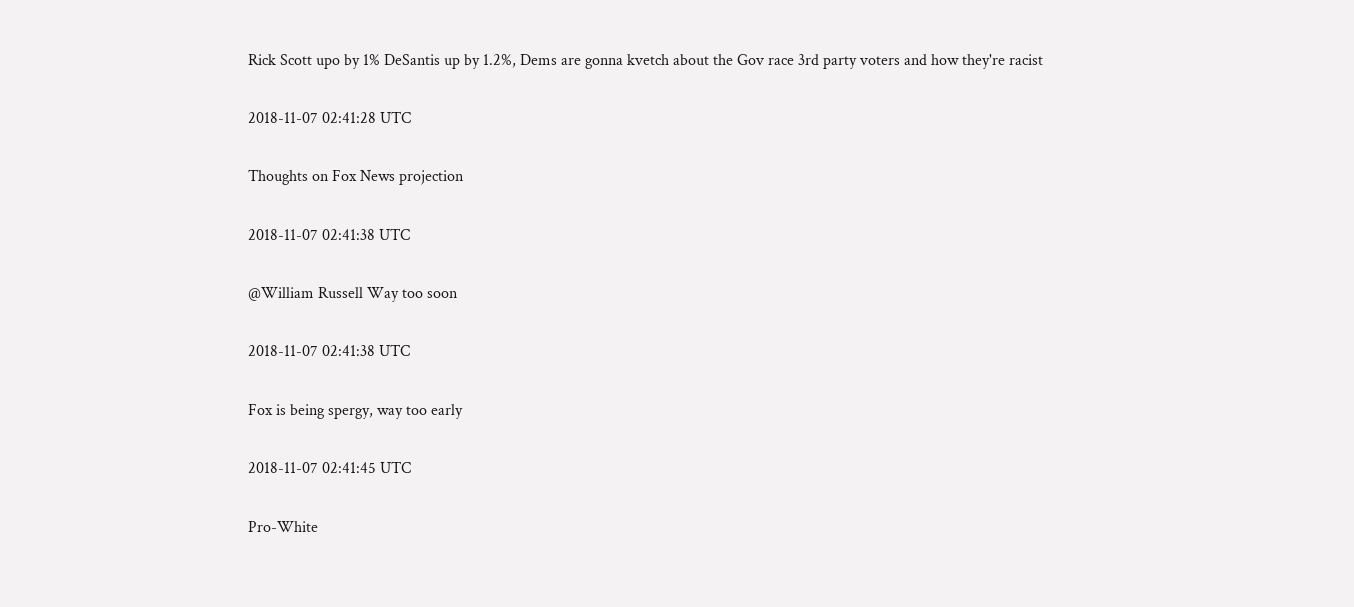Rick Scott upo by 1% DeSantis up by 1.2%, Dems are gonna kvetch about the Gov race 3rd party voters and how they're racist

2018-11-07 02:41:28 UTC

Thoughts on Fox News projection

2018-11-07 02:41:38 UTC

@William Russell Way too soon

2018-11-07 02:41:38 UTC

Fox is being spergy, way too early

2018-11-07 02:41:45 UTC

Pro-White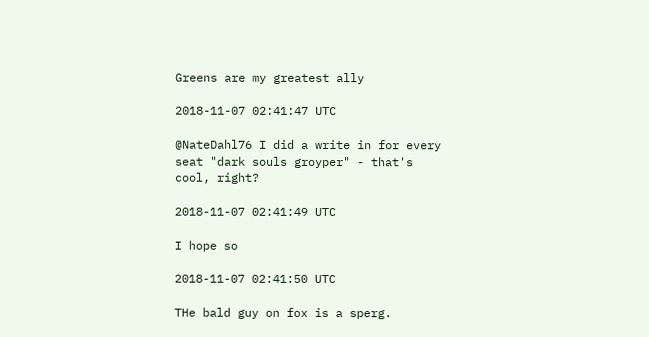Greens are my greatest ally

2018-11-07 02:41:47 UTC

@NateDahl76 I did a write in for every seat "dark souls groyper" - that's cool, right?

2018-11-07 02:41:49 UTC

I hope so

2018-11-07 02:41:50 UTC

THe bald guy on fox is a sperg.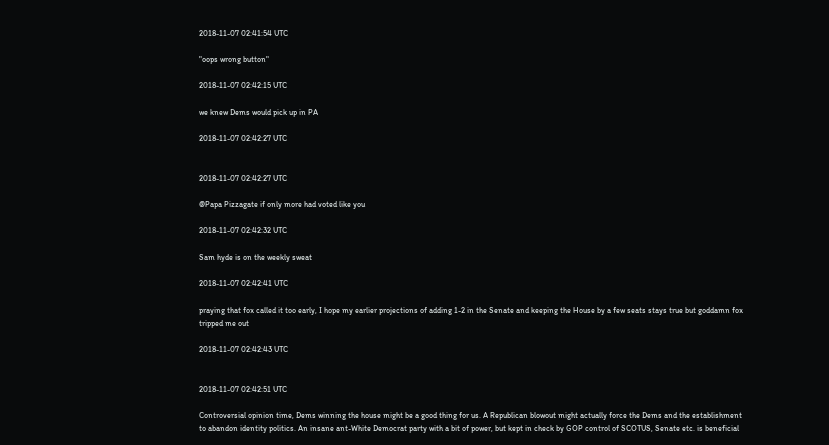2018-11-07 02:41:54 UTC

"oops wrong button"

2018-11-07 02:42:15 UTC

we knew Dems would pick up in PA

2018-11-07 02:42:27 UTC


2018-11-07 02:42:27 UTC

@Papa Pizzagate if only more had voted like you

2018-11-07 02:42:32 UTC

Sam hyde is on the weekly sweat

2018-11-07 02:42:41 UTC

praying that fox called it too early, I hope my earlier projections of adding 1-2 in the Senate and keeping the House by a few seats stays true but goddamn fox tripped me out

2018-11-07 02:42:43 UTC


2018-11-07 02:42:51 UTC

Controversial opinion time, Dems winning the house might be a good thing for us. A Republican blowout might actually force the Dems and the establishment to abandon identity politics. An insane ant-White Democrat party with a bit of power, but kept in check by GOP control of SCOTUS, Senate etc. is beneficial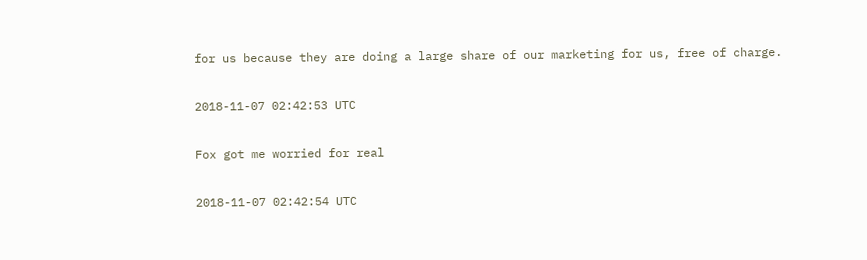for us because they are doing a large share of our marketing for us, free of charge.

2018-11-07 02:42:53 UTC

Fox got me worried for real

2018-11-07 02:42:54 UTC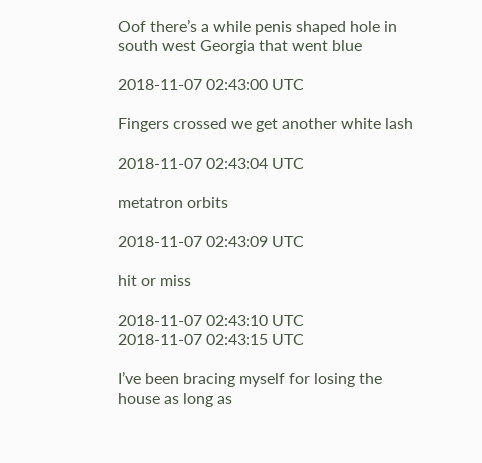Oof there’s a while penis shaped hole in south west Georgia that went blue

2018-11-07 02:43:00 UTC

Fingers crossed we get another white lash

2018-11-07 02:43:04 UTC

metatron orbits

2018-11-07 02:43:09 UTC

hit or miss

2018-11-07 02:43:10 UTC
2018-11-07 02:43:15 UTC

I’ve been bracing myself for losing the house as long as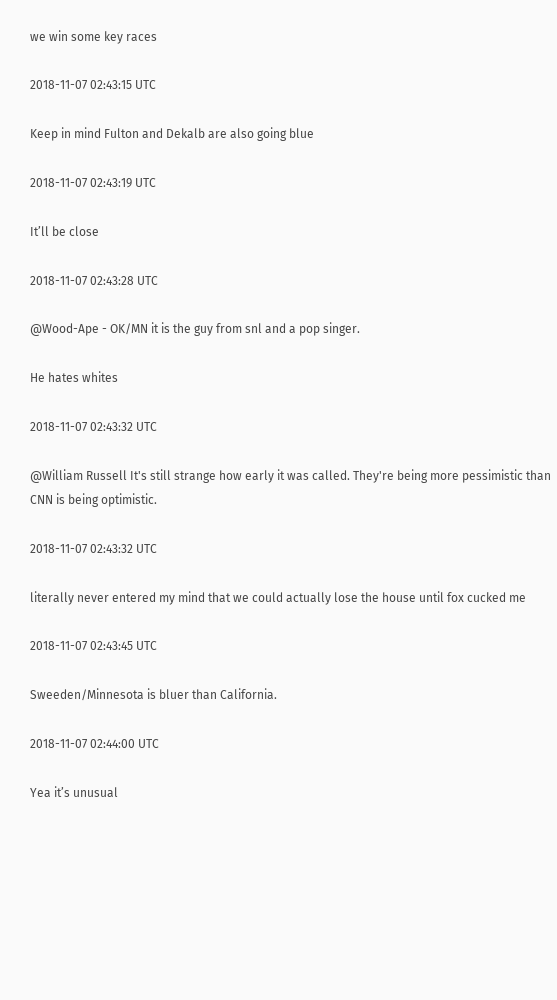we win some key races

2018-11-07 02:43:15 UTC

Keep in mind Fulton and Dekalb are also going blue

2018-11-07 02:43:19 UTC

It’ll be close

2018-11-07 02:43:28 UTC

@Wood-Ape - OK/MN it is the guy from snl and a pop singer.

He hates whites

2018-11-07 02:43:32 UTC

@William Russell It's still strange how early it was called. They're being more pessimistic than CNN is being optimistic.

2018-11-07 02:43:32 UTC

literally never entered my mind that we could actually lose the house until fox cucked me

2018-11-07 02:43:45 UTC

Sweeden/Minnesota is bluer than California.

2018-11-07 02:44:00 UTC

Yea it’s unusual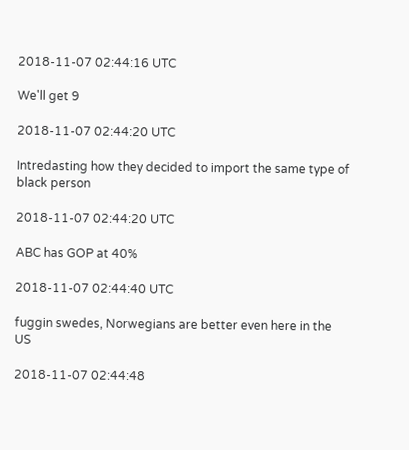2018-11-07 02:44:16 UTC

We'll get 9

2018-11-07 02:44:20 UTC

Intredasting how they decided to import the same type of black person

2018-11-07 02:44:20 UTC

ABC has GOP at 40%

2018-11-07 02:44:40 UTC

fuggin swedes, Norwegians are better even here in the US

2018-11-07 02:44:48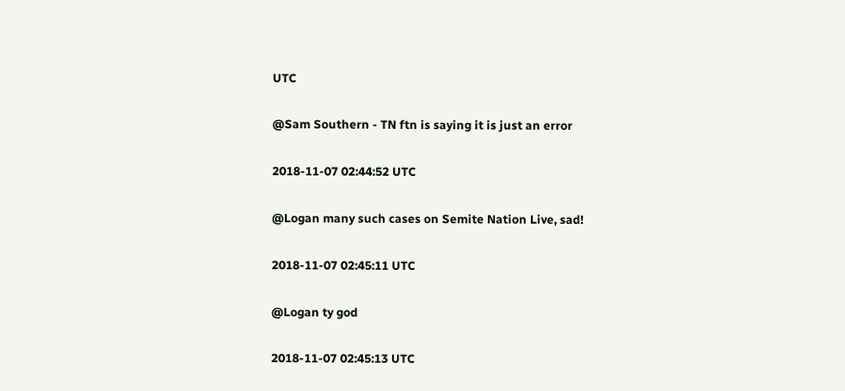UTC

@Sam Southern - TN ftn is saying it is just an error

2018-11-07 02:44:52 UTC

@Logan many such cases on Semite Nation Live, sad!

2018-11-07 02:45:11 UTC

@Logan ty god

2018-11-07 02:45:13 UTC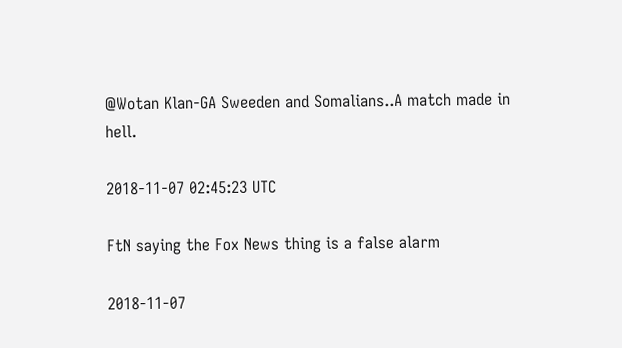@Wotan Klan-GA Sweeden and Somalians..A match made in hell.

2018-11-07 02:45:23 UTC

FtN saying the Fox News thing is a false alarm

2018-11-07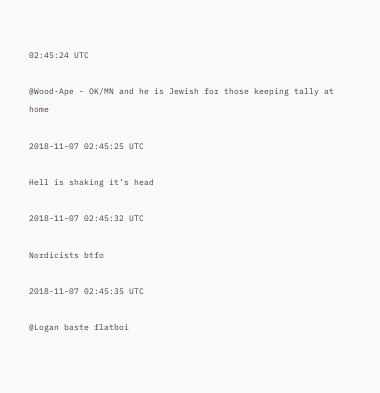02:45:24 UTC

@Wood-Ape - OK/MN and he is Jewish for those keeping tally at home

2018-11-07 02:45:25 UTC

Hell is shaking it’s head

2018-11-07 02:45:32 UTC

Nordicists btfo

2018-11-07 02:45:35 UTC

@Logan baste flatboi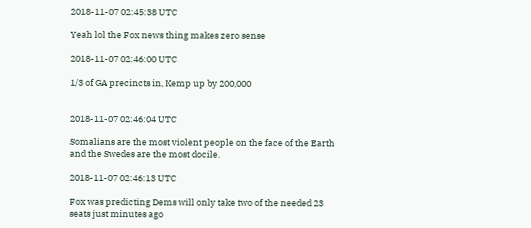2018-11-07 02:45:38 UTC

Yeah lol the Fox news thing makes zero sense

2018-11-07 02:46:00 UTC

1/3 of GA precincts in, Kemp up by 200,000


2018-11-07 02:46:04 UTC

Somalians are the most violent people on the face of the Earth and the Swedes are the most docile.

2018-11-07 02:46:13 UTC

Fox was predicting Dems will only take two of the needed 23 seats just minutes ago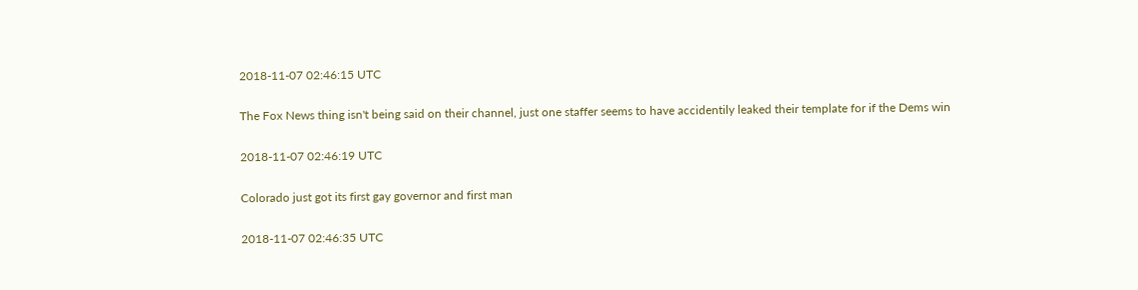2018-11-07 02:46:15 UTC

The Fox News thing isn't being said on their channel, just one staffer seems to have accidentily leaked their template for if the Dems win

2018-11-07 02:46:19 UTC

Colorado just got its first gay governor and first man

2018-11-07 02:46:35 UTC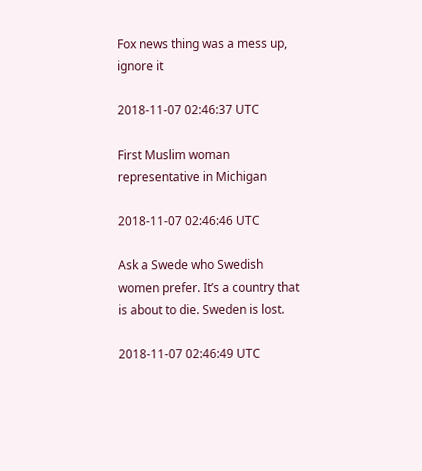Fox news thing was a mess up, ignore it

2018-11-07 02:46:37 UTC

First Muslim woman representative in Michigan

2018-11-07 02:46:46 UTC

Ask a Swede who Swedish women prefer. It’s a country that is about to die. Sweden is lost.

2018-11-07 02:46:49 UTC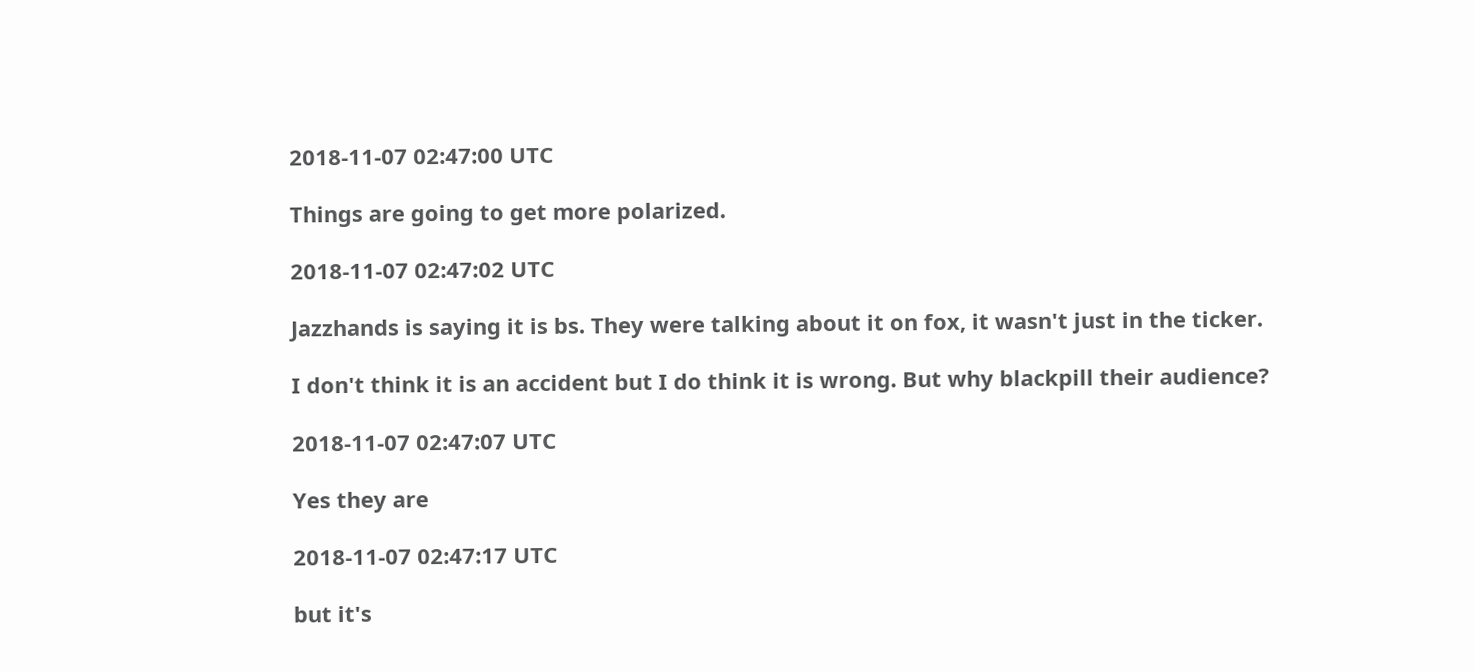2018-11-07 02:47:00 UTC

Things are going to get more polarized.

2018-11-07 02:47:02 UTC

Jazzhands is saying it is bs. They were talking about it on fox, it wasn't just in the ticker.

I don't think it is an accident but I do think it is wrong. But why blackpill their audience?

2018-11-07 02:47:07 UTC

Yes they are

2018-11-07 02:47:17 UTC

but it's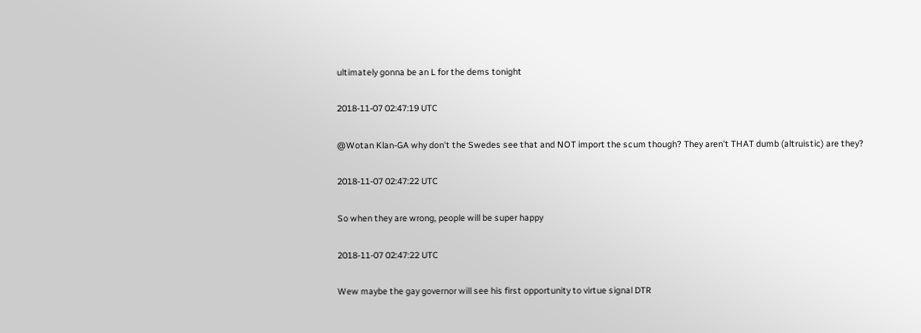ultimately gonna be an L for the dems tonight

2018-11-07 02:47:19 UTC

@Wotan Klan-GA why don't the Swedes see that and NOT import the scum though? They aren't THAT dumb (altruistic) are they?

2018-11-07 02:47:22 UTC

So when they are wrong, people will be super happy

2018-11-07 02:47:22 UTC

Wew maybe the gay governor will see his first opportunity to virtue signal DTR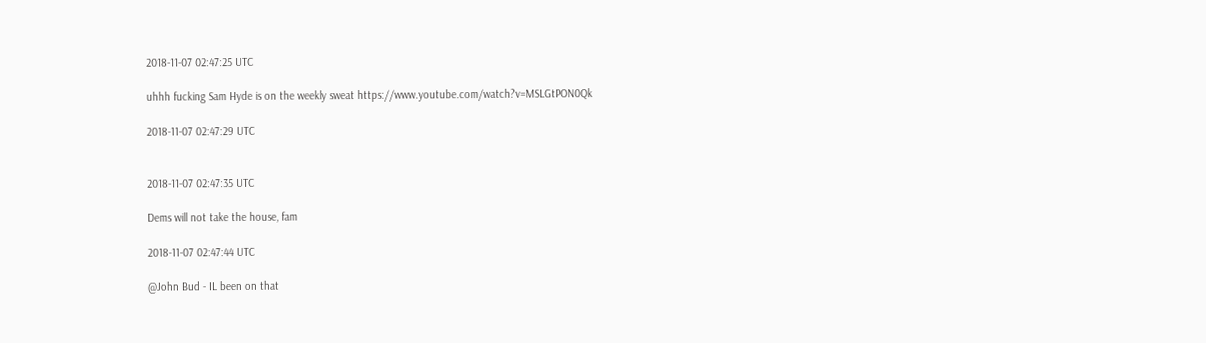2018-11-07 02:47:25 UTC

uhhh fucking Sam Hyde is on the weekly sweat https://www.youtube.com/watch?v=MSLGtPON0Qk

2018-11-07 02:47:29 UTC


2018-11-07 02:47:35 UTC

Dems will not take the house, fam

2018-11-07 02:47:44 UTC

@John Bud - IL been on that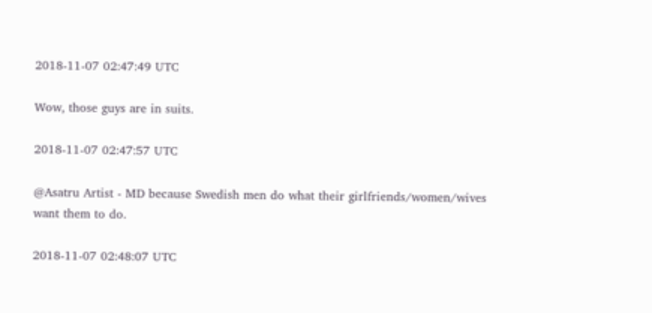2018-11-07 02:47:49 UTC

Wow, those guys are in suits.

2018-11-07 02:47:57 UTC

@Asatru Artist - MD because Swedish men do what their girlfriends/women/wives want them to do.

2018-11-07 02:48:07 UTC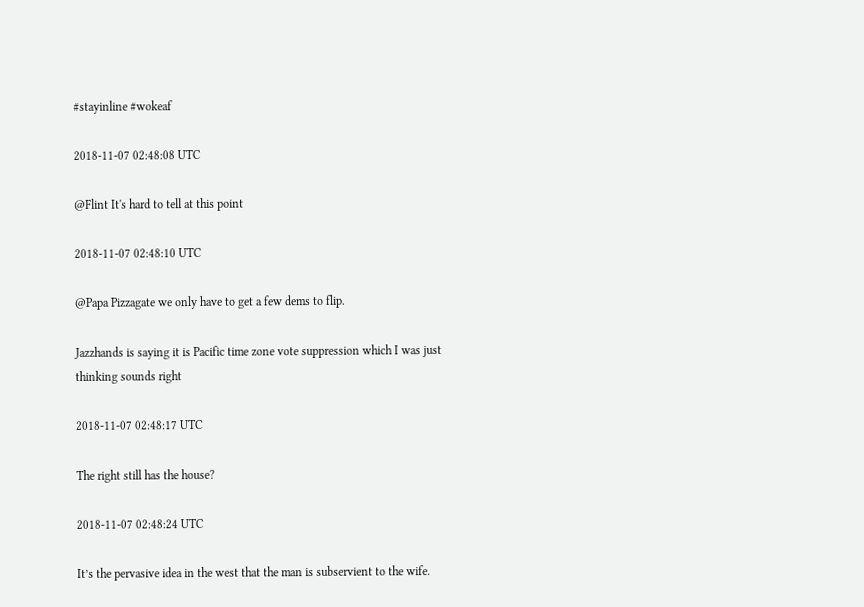#stayinline #wokeaf

2018-11-07 02:48:08 UTC

@Flint It's hard to tell at this point

2018-11-07 02:48:10 UTC

@Papa Pizzagate we only have to get a few dems to flip.

Jazzhands is saying it is Pacific time zone vote suppression which I was just thinking sounds right

2018-11-07 02:48:17 UTC

The right still has the house?

2018-11-07 02:48:24 UTC

It’s the pervasive idea in the west that the man is subservient to the wife.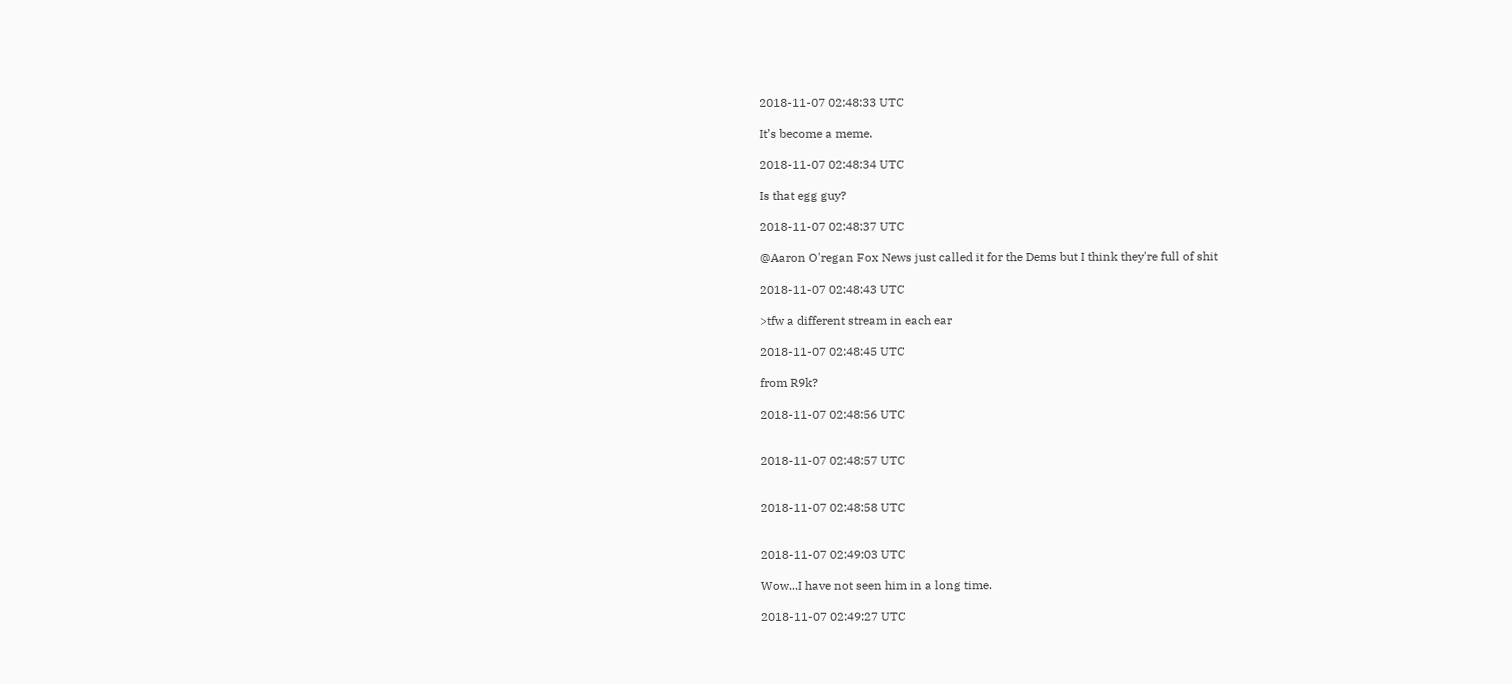2018-11-07 02:48:33 UTC

It’s become a meme.

2018-11-07 02:48:34 UTC

Is that egg guy?

2018-11-07 02:48:37 UTC

@Aaron O'regan Fox News just called it for the Dems but I think they're full of shit

2018-11-07 02:48:43 UTC

>tfw a different stream in each ear

2018-11-07 02:48:45 UTC

from R9k?

2018-11-07 02:48:56 UTC


2018-11-07 02:48:57 UTC


2018-11-07 02:48:58 UTC


2018-11-07 02:49:03 UTC

Wow...I have not seen him in a long time.

2018-11-07 02:49:27 UTC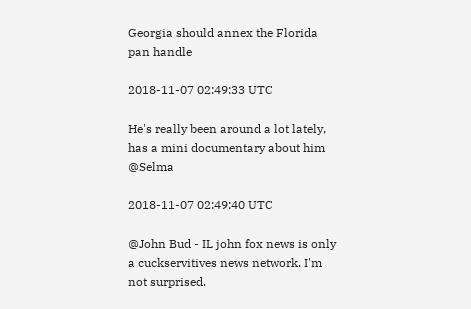Georgia should annex the Florida pan handle

2018-11-07 02:49:33 UTC

He's really been around a lot lately, has a mini documentary about him @Selma

2018-11-07 02:49:40 UTC

@John Bud - IL john fox news is only a cuckservitives news network. I'm not surprised.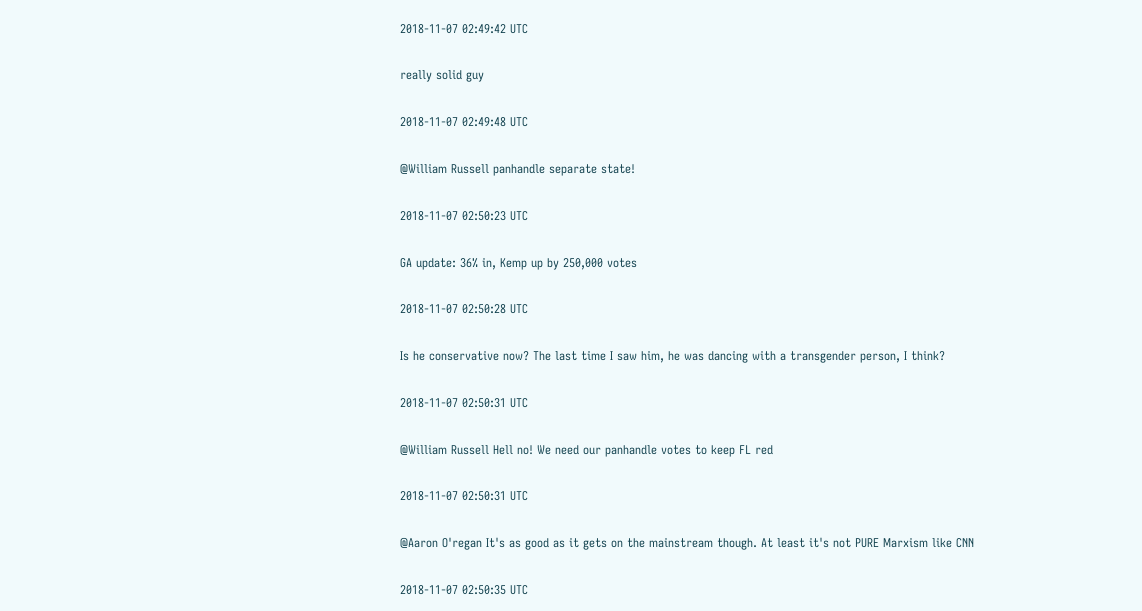2018-11-07 02:49:42 UTC

really solid guy

2018-11-07 02:49:48 UTC

@William Russell panhandle separate state!

2018-11-07 02:50:23 UTC

GA update: 36% in, Kemp up by 250,000 votes

2018-11-07 02:50:28 UTC

Is he conservative now? The last time I saw him, he was dancing with a transgender person, I think?

2018-11-07 02:50:31 UTC

@William Russell Hell no! We need our panhandle votes to keep FL red

2018-11-07 02:50:31 UTC

@Aaron O'regan It's as good as it gets on the mainstream though. At least it's not PURE Marxism like CNN

2018-11-07 02:50:35 UTC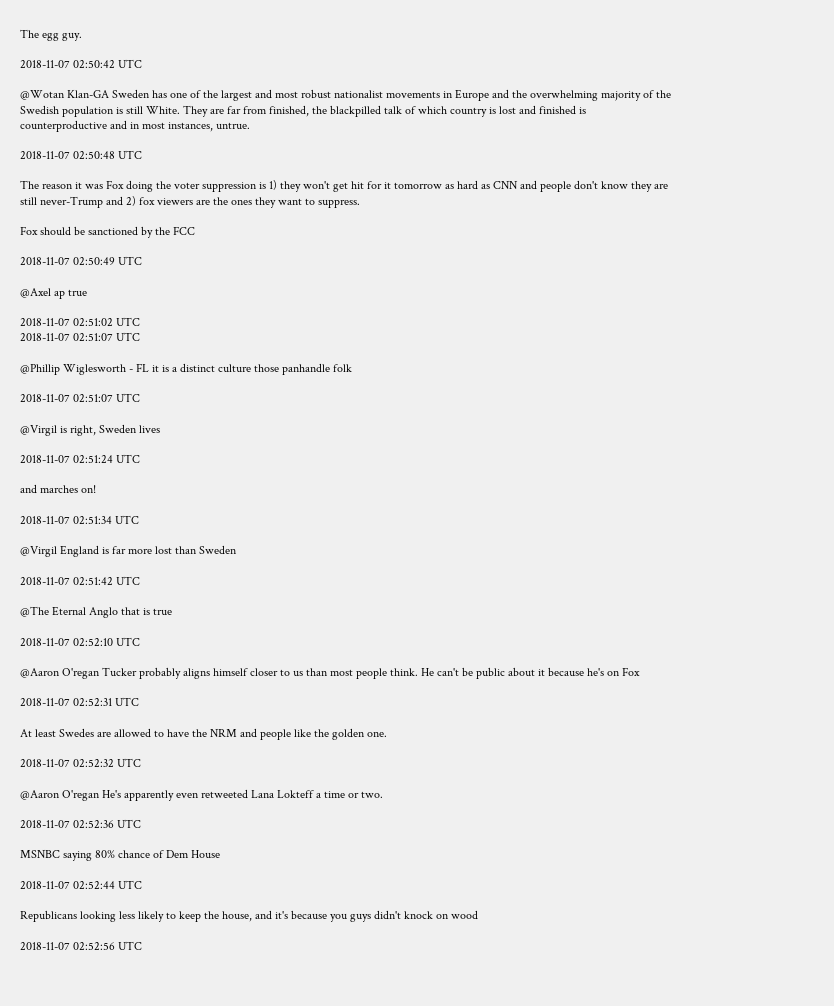The egg guy.

2018-11-07 02:50:42 UTC

@Wotan Klan-GA Sweden has one of the largest and most robust nationalist movements in Europe and the overwhelming majority of the Swedish population is still White. They are far from finished, the blackpilled talk of which country is lost and finished is counterproductive and in most instances, untrue.

2018-11-07 02:50:48 UTC

The reason it was Fox doing the voter suppression is 1) they won't get hit for it tomorrow as hard as CNN and people don't know they are still never-Trump and 2) fox viewers are the ones they want to suppress.

Fox should be sanctioned by the FCC

2018-11-07 02:50:49 UTC

@Axel ap true

2018-11-07 02:51:02 UTC
2018-11-07 02:51:07 UTC

@Phillip Wiglesworth - FL it is a distinct culture those panhandle folk

2018-11-07 02:51:07 UTC

@Virgil is right, Sweden lives

2018-11-07 02:51:24 UTC

and marches on!

2018-11-07 02:51:34 UTC

@Virgil England is far more lost than Sweden

2018-11-07 02:51:42 UTC

@The Eternal Anglo that is true

2018-11-07 02:52:10 UTC

@Aaron O'regan Tucker probably aligns himself closer to us than most people think. He can't be public about it because he's on Fox

2018-11-07 02:52:31 UTC

At least Swedes are allowed to have the NRM and people like the golden one.

2018-11-07 02:52:32 UTC

@Aaron O'regan He's apparently even retweeted Lana Lokteff a time or two.

2018-11-07 02:52:36 UTC

MSNBC saying 80% chance of Dem House

2018-11-07 02:52:44 UTC

Republicans looking less likely to keep the house, and it's because you guys didn't knock on wood

2018-11-07 02:52:56 UTC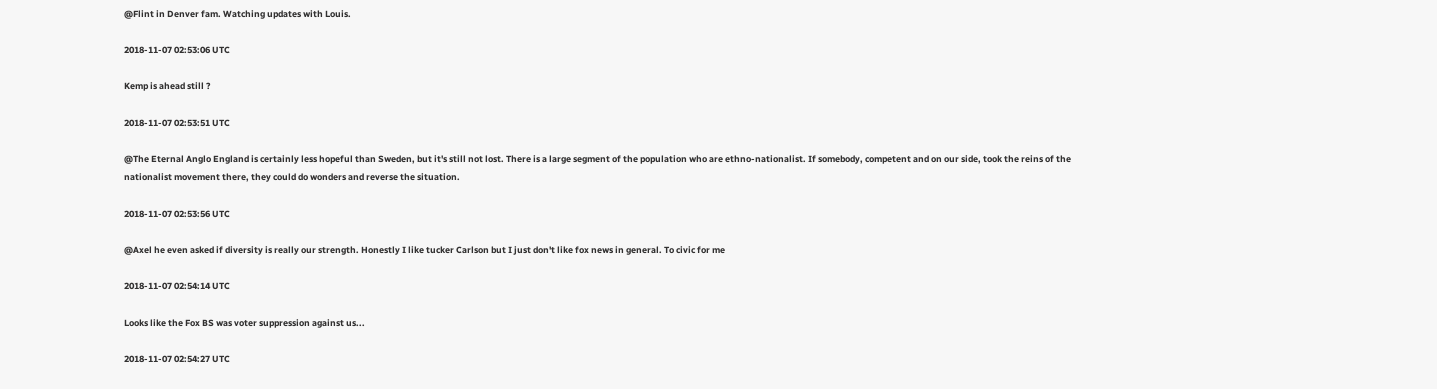@Flint in Denver fam. Watching updates with Louis.

2018-11-07 02:53:06 UTC

Kemp is ahead still ?

2018-11-07 02:53:51 UTC

@The Eternal Anglo England is certainly less hopeful than Sweden, but it's still not lost. There is a large segment of the population who are ethno-nationalist. If somebody, competent and on our side, took the reins of the nationalist movement there, they could do wonders and reverse the situation.

2018-11-07 02:53:56 UTC

@Axel he even asked if diversity is really our strength. Honestly I like tucker Carlson but I just don't like fox news in general. To civic for me

2018-11-07 02:54:14 UTC

Looks like the Fox BS was voter suppression against us...

2018-11-07 02:54:27 UTC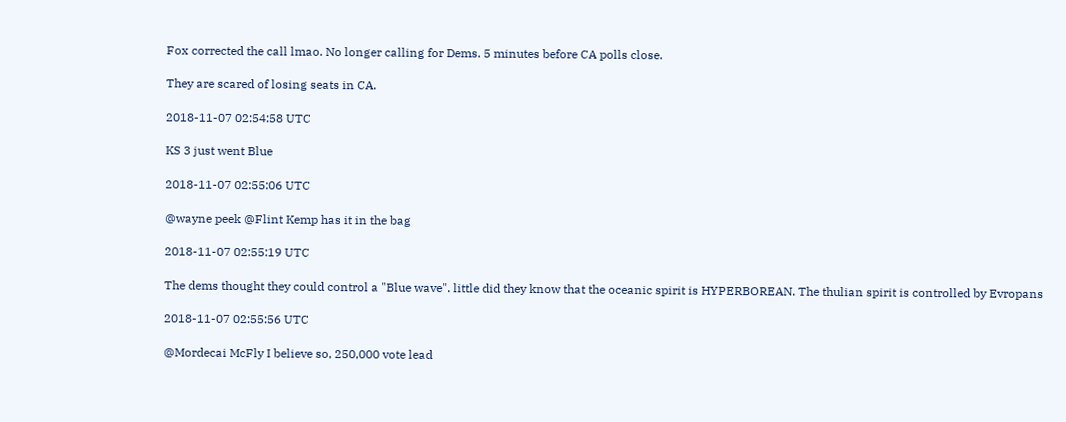Fox corrected the call lmao. No longer calling for Dems. 5 minutes before CA polls close.

They are scared of losing seats in CA.

2018-11-07 02:54:58 UTC

KS 3 just went Blue

2018-11-07 02:55:06 UTC

@wayne peek @Flint Kemp has it in the bag

2018-11-07 02:55:19 UTC

The dems thought they could control a "Blue wave". little did they know that the oceanic spirit is HYPERBOREAN. The thulian spirit is controlled by Evropans

2018-11-07 02:55:56 UTC

@Mordecai McFly I believe so, 250,000 vote lead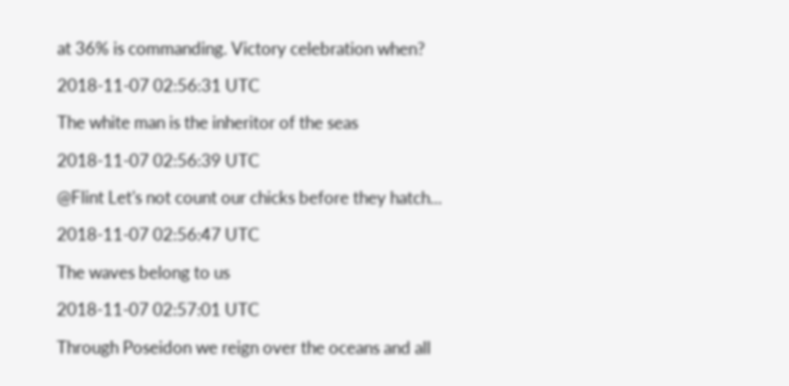at 36% is commanding. Victory celebration when?

2018-11-07 02:56:31 UTC

The white man is the inheritor of the seas

2018-11-07 02:56:39 UTC

@Flint Let's not count our chicks before they hatch...

2018-11-07 02:56:47 UTC

The waves belong to us

2018-11-07 02:57:01 UTC

Through Poseidon we reign over the oceans and all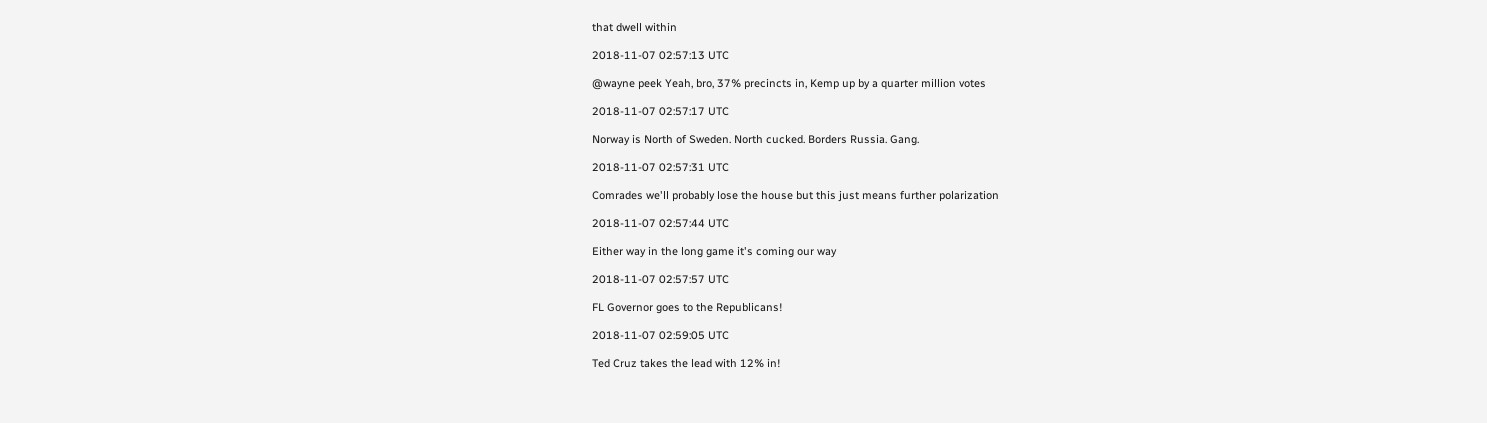that dwell within

2018-11-07 02:57:13 UTC

@wayne peek Yeah, bro, 37% precincts in, Kemp up by a quarter million votes

2018-11-07 02:57:17 UTC

Norway is North of Sweden. North cucked. Borders Russia. Gang.

2018-11-07 02:57:31 UTC

Comrades we'll probably lose the house but this just means further polarization

2018-11-07 02:57:44 UTC

Either way in the long game it's coming our way

2018-11-07 02:57:57 UTC

FL Governor goes to the Republicans!

2018-11-07 02:59:05 UTC

Ted Cruz takes the lead with 12% in!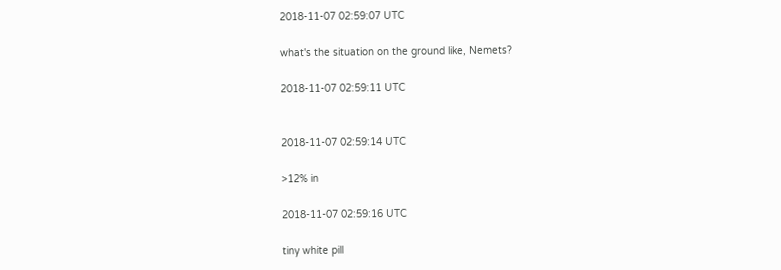2018-11-07 02:59:07 UTC

what's the situation on the ground like, Nemets?

2018-11-07 02:59:11 UTC


2018-11-07 02:59:14 UTC

>12% in

2018-11-07 02:59:16 UTC

tiny white pill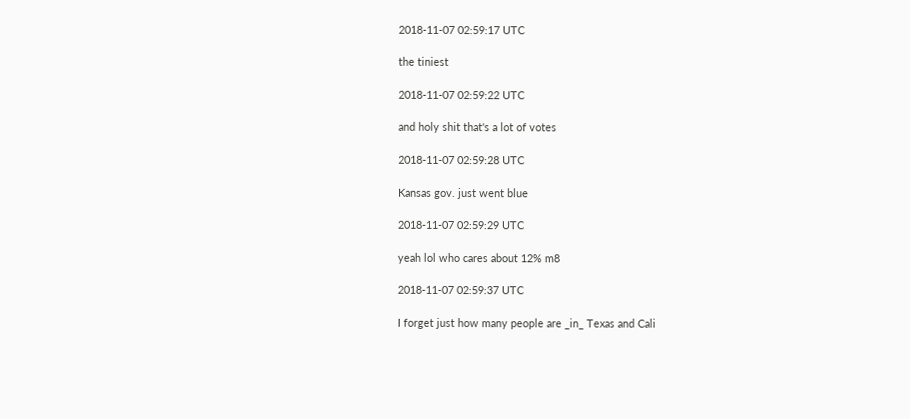2018-11-07 02:59:17 UTC

the tiniest

2018-11-07 02:59:22 UTC

and holy shit that's a lot of votes

2018-11-07 02:59:28 UTC

Kansas gov. just went blue

2018-11-07 02:59:29 UTC

yeah lol who cares about 12% m8

2018-11-07 02:59:37 UTC

I forget just how many people are _in_ Texas and Cali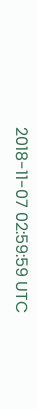2018-11-07 02:59:59 UTC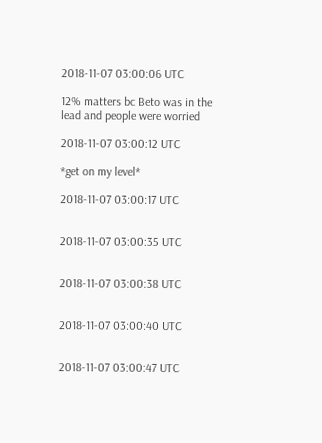2018-11-07 03:00:06 UTC

12% matters bc Beto was in the lead and people were worried

2018-11-07 03:00:12 UTC

*get on my level*

2018-11-07 03:00:17 UTC


2018-11-07 03:00:35 UTC


2018-11-07 03:00:38 UTC


2018-11-07 03:00:40 UTC


2018-11-07 03:00:47 UTC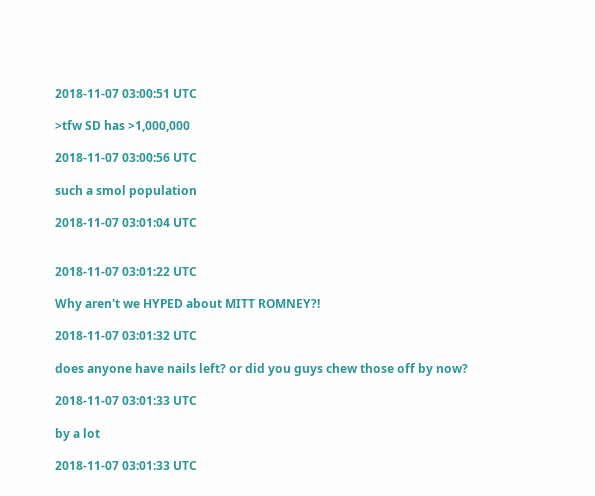2018-11-07 03:00:51 UTC

>tfw SD has >1,000,000

2018-11-07 03:00:56 UTC

such a smol population

2018-11-07 03:01:04 UTC


2018-11-07 03:01:22 UTC

Why aren't we HYPED about MITT ROMNEY?!

2018-11-07 03:01:32 UTC

does anyone have nails left? or did you guys chew those off by now?

2018-11-07 03:01:33 UTC

by a lot

2018-11-07 03:01:33 UTC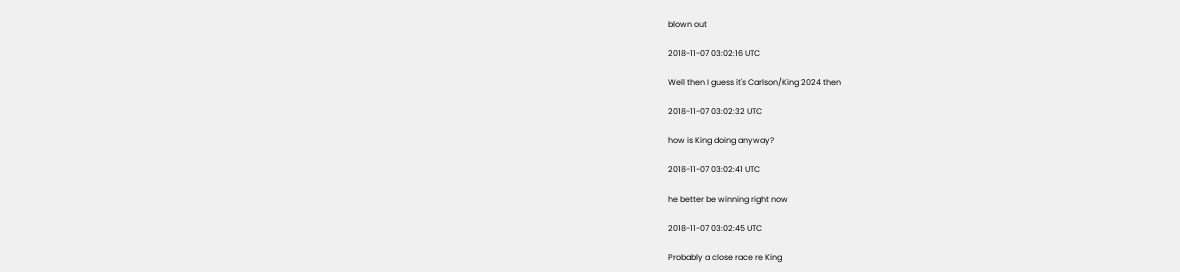blown out

2018-11-07 03:02:16 UTC

Well then I guess it's Carlson/King 2024 then

2018-11-07 03:02:32 UTC

how is King doing anyway?

2018-11-07 03:02:41 UTC

he better be winning right now

2018-11-07 03:02:45 UTC

Probably a close race re King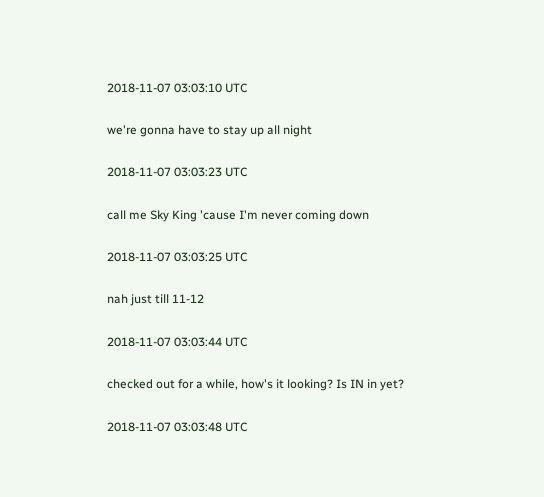2018-11-07 03:03:10 UTC

we're gonna have to stay up all night

2018-11-07 03:03:23 UTC

call me Sky King 'cause I'm never coming down

2018-11-07 03:03:25 UTC

nah just till 11-12

2018-11-07 03:03:44 UTC

checked out for a while, how's it looking? Is IN in yet?

2018-11-07 03:03:48 UTC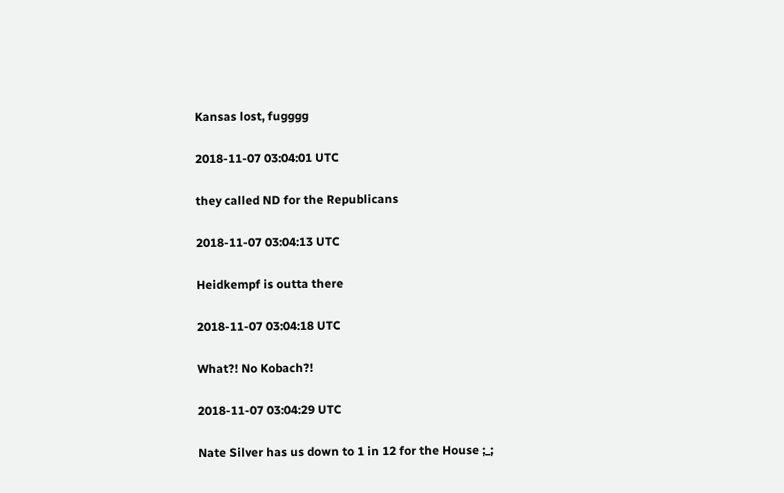Kansas lost, fugggg

2018-11-07 03:04:01 UTC

they called ND for the Republicans

2018-11-07 03:04:13 UTC

Heidkempf is outta there

2018-11-07 03:04:18 UTC

What?! No Kobach?!

2018-11-07 03:04:29 UTC

Nate Silver has us down to 1 in 12 for the House ;_;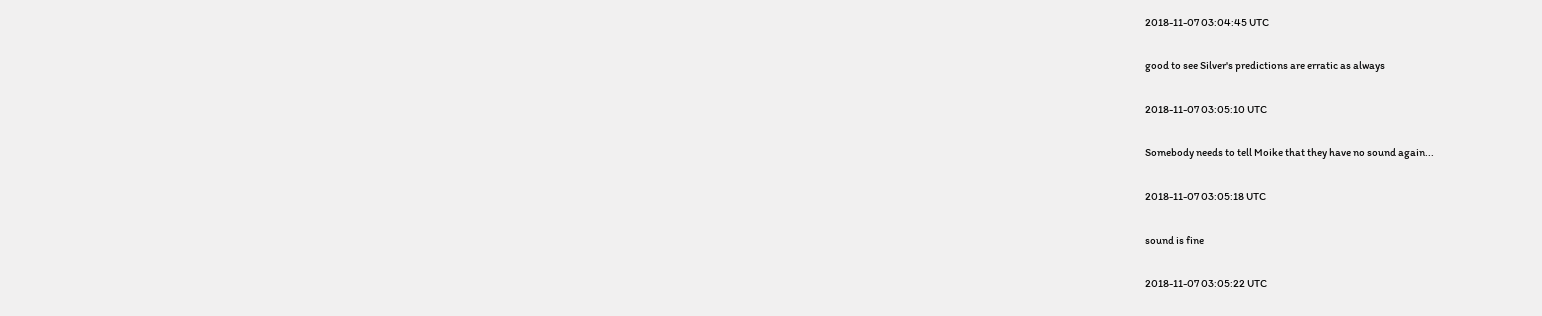2018-11-07 03:04:45 UTC

good to see Silver's predictions are erratic as always

2018-11-07 03:05:10 UTC

Somebody needs to tell Moike that they have no sound again...

2018-11-07 03:05:18 UTC

sound is fine

2018-11-07 03:05:22 UTC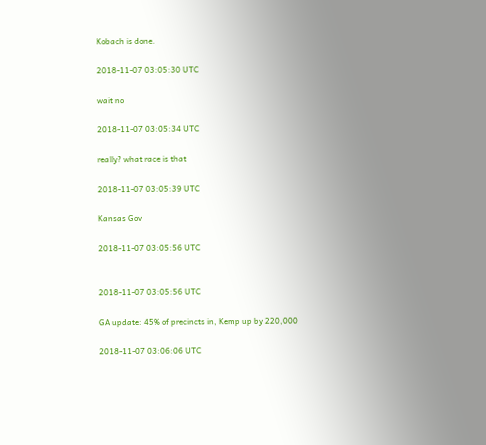Kobach is done.

2018-11-07 03:05:30 UTC

wait no

2018-11-07 03:05:34 UTC

really? what race is that

2018-11-07 03:05:39 UTC

Kansas Gov

2018-11-07 03:05:56 UTC


2018-11-07 03:05:56 UTC

GA update: 45% of precincts in, Kemp up by 220,000

2018-11-07 03:06:06 UTC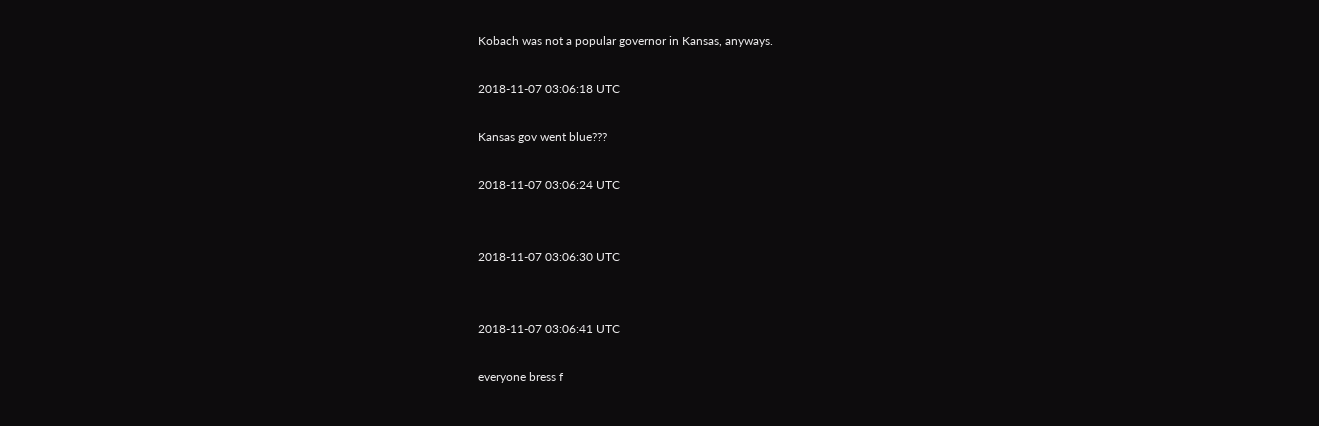Kobach was not a popular governor in Kansas, anyways.

2018-11-07 03:06:18 UTC

Kansas gov went blue???

2018-11-07 03:06:24 UTC


2018-11-07 03:06:30 UTC


2018-11-07 03:06:41 UTC

everyone bress f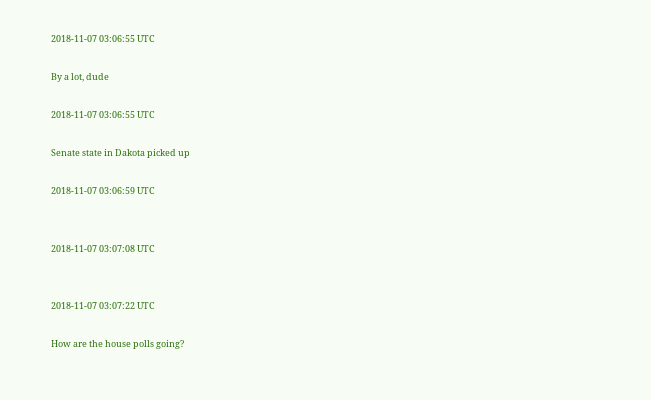2018-11-07 03:06:55 UTC

By a lot, dude

2018-11-07 03:06:55 UTC

Senate state in Dakota picked up

2018-11-07 03:06:59 UTC


2018-11-07 03:07:08 UTC


2018-11-07 03:07:22 UTC

How are the house polls going?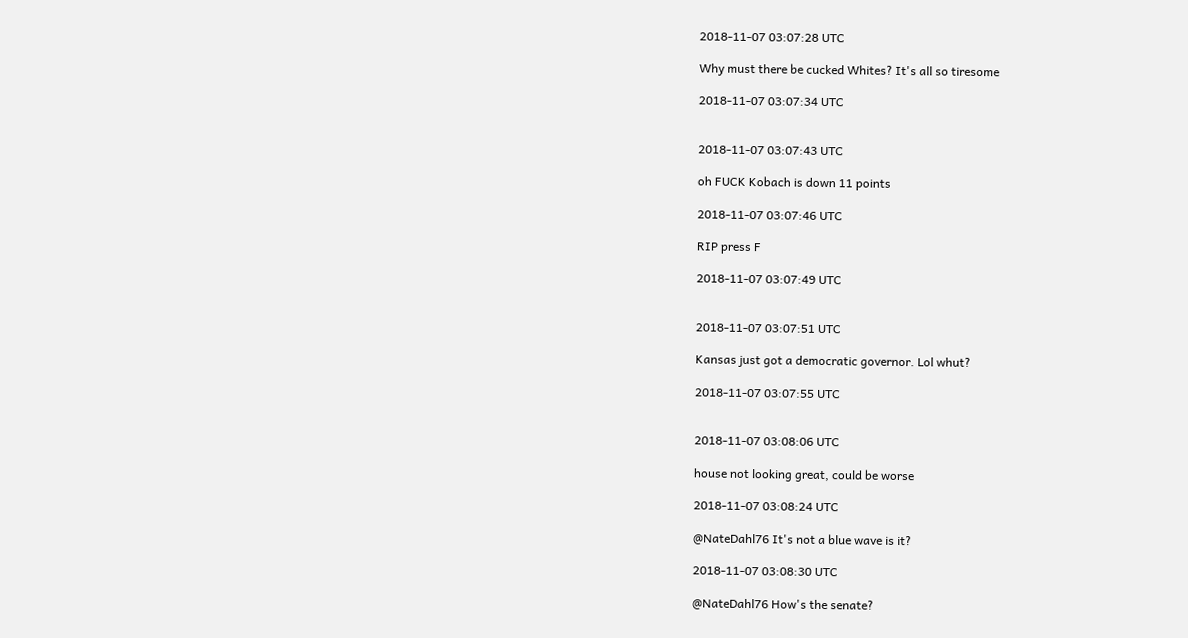2018-11-07 03:07:28 UTC

Why must there be cucked Whites? It's all so tiresome

2018-11-07 03:07:34 UTC


2018-11-07 03:07:43 UTC

oh FUCK Kobach is down 11 points

2018-11-07 03:07:46 UTC

RIP press F

2018-11-07 03:07:49 UTC


2018-11-07 03:07:51 UTC

Kansas just got a democratic governor. Lol whut?

2018-11-07 03:07:55 UTC


2018-11-07 03:08:06 UTC

house not looking great, could be worse

2018-11-07 03:08:24 UTC

@NateDahl76 It's not a blue wave is it?

2018-11-07 03:08:30 UTC

@NateDahl76 How's the senate?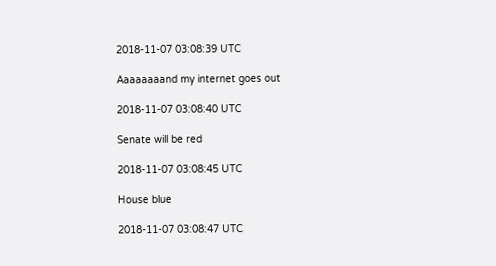2018-11-07 03:08:39 UTC

Aaaaaaaand my internet goes out

2018-11-07 03:08:40 UTC

Senate will be red

2018-11-07 03:08:45 UTC

House blue

2018-11-07 03:08:47 UTC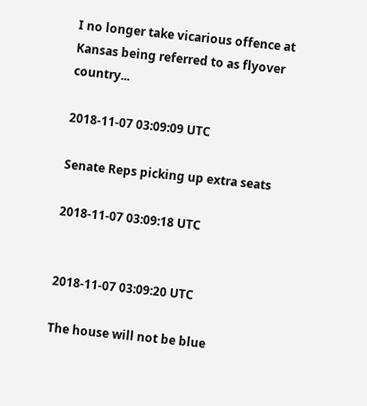I no longer take vicarious offence at Kansas being referred to as flyover country...

2018-11-07 03:09:09 UTC

Senate Reps picking up extra seats

2018-11-07 03:09:18 UTC


2018-11-07 03:09:20 UTC

The house will not be blue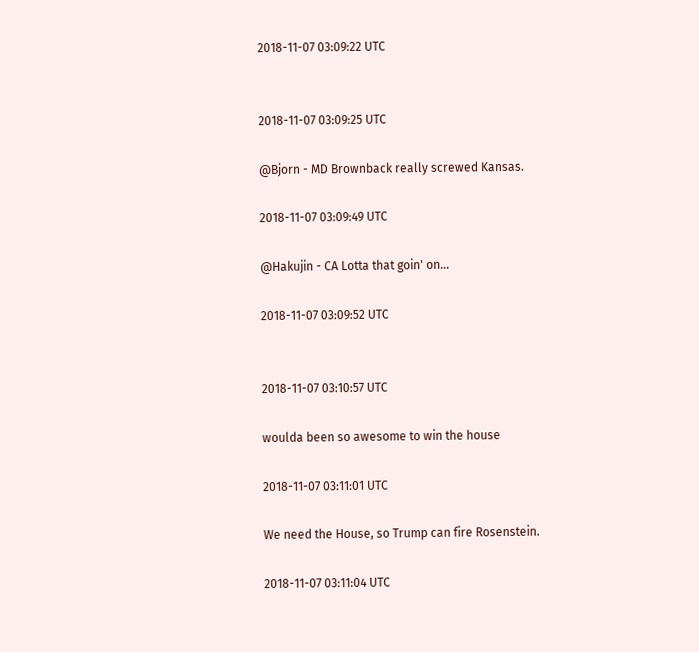2018-11-07 03:09:22 UTC


2018-11-07 03:09:25 UTC

@Bjorn - MD Brownback really screwed Kansas.

2018-11-07 03:09:49 UTC

@Hakujin - CA Lotta that goin' on...

2018-11-07 03:09:52 UTC


2018-11-07 03:10:57 UTC

woulda been so awesome to win the house

2018-11-07 03:11:01 UTC

We need the House, so Trump can fire Rosenstein.

2018-11-07 03:11:04 UTC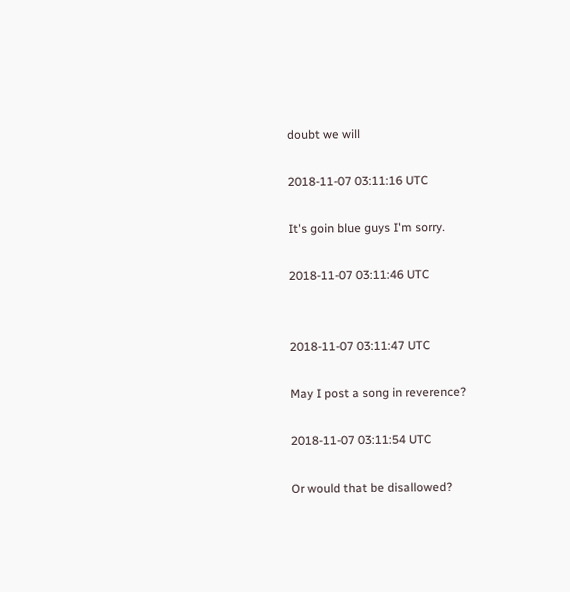doubt we will

2018-11-07 03:11:16 UTC

It's goin blue guys I'm sorry.

2018-11-07 03:11:46 UTC


2018-11-07 03:11:47 UTC

May I post a song in reverence?

2018-11-07 03:11:54 UTC

Or would that be disallowed?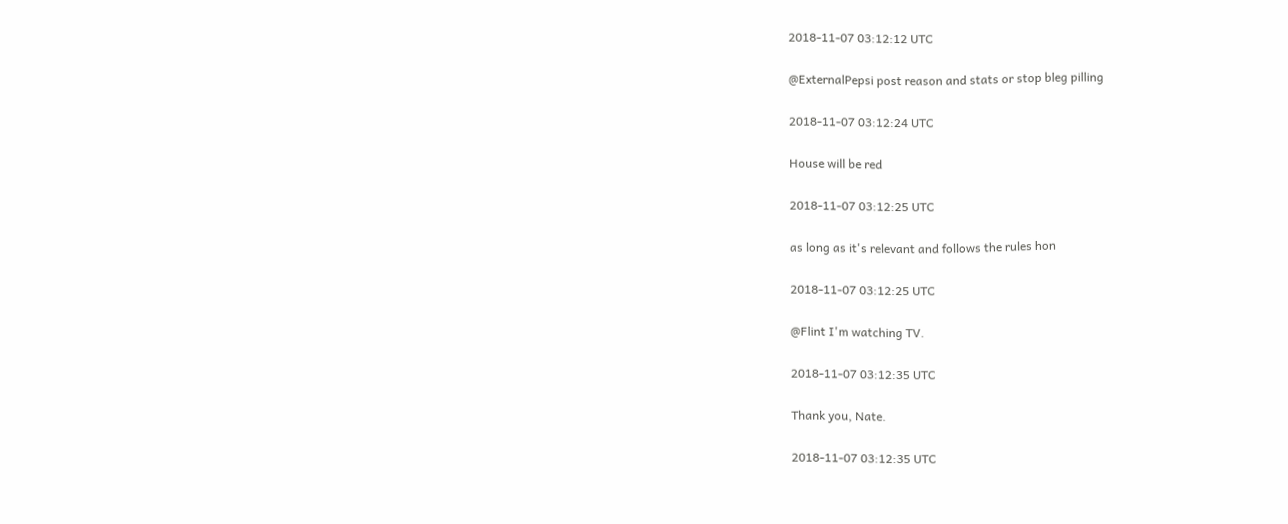2018-11-07 03:12:12 UTC

@ExternalPepsi post reason and stats or stop bleg pilling

2018-11-07 03:12:24 UTC

House will be red

2018-11-07 03:12:25 UTC

as long as it's relevant and follows the rules hon

2018-11-07 03:12:25 UTC

@Flint I'm watching TV.

2018-11-07 03:12:35 UTC

Thank you, Nate.

2018-11-07 03:12:35 UTC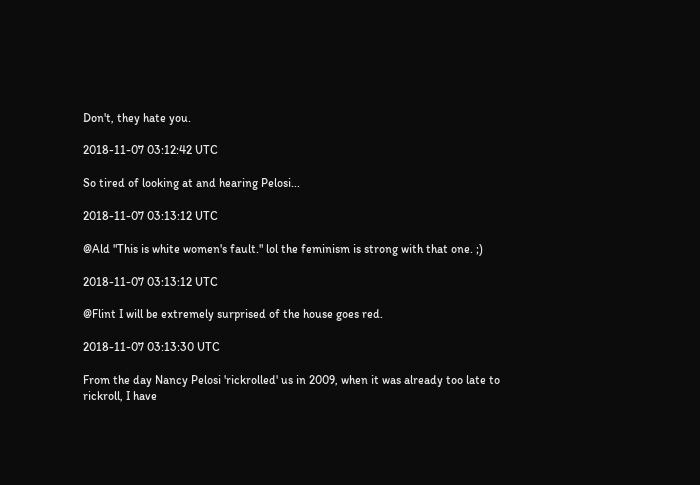Don't, they hate you.

2018-11-07 03:12:42 UTC

So tired of looking at and hearing Pelosi...

2018-11-07 03:13:12 UTC

@Ald "This is white women's fault." lol the feminism is strong with that one. ;)

2018-11-07 03:13:12 UTC

@Flint I will be extremely surprised of the house goes red.

2018-11-07 03:13:30 UTC

From the day Nancy Pelosi 'rickrolled' us in 2009, when it was already too late to rickroll, I have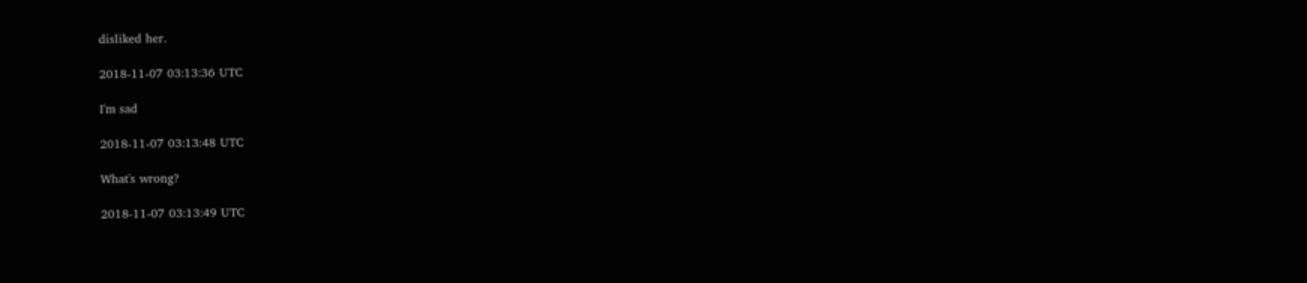disliked her.

2018-11-07 03:13:36 UTC

I'm sad

2018-11-07 03:13:48 UTC

What's wrong?

2018-11-07 03:13:49 UTC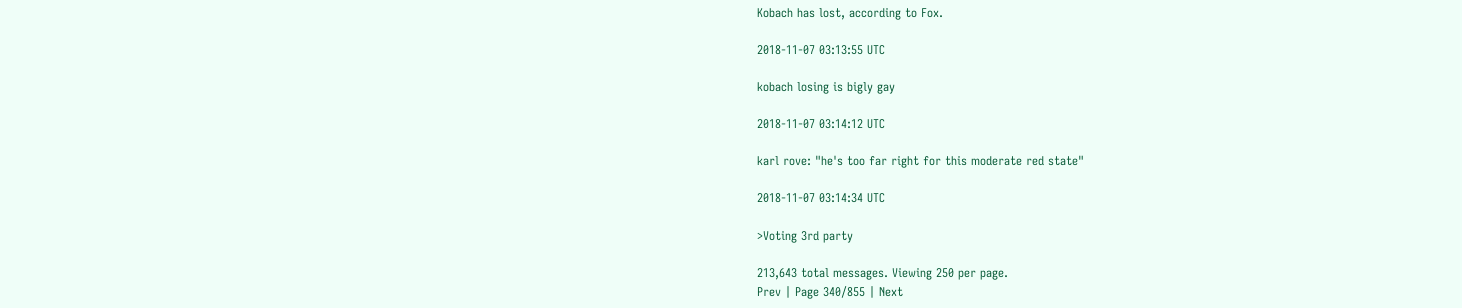Kobach has lost, according to Fox.

2018-11-07 03:13:55 UTC

kobach losing is bigly gay

2018-11-07 03:14:12 UTC

karl rove: "he's too far right for this moderate red state"

2018-11-07 03:14:34 UTC

>Voting 3rd party

213,643 total messages. Viewing 250 per page.
Prev | Page 340/855 | Next